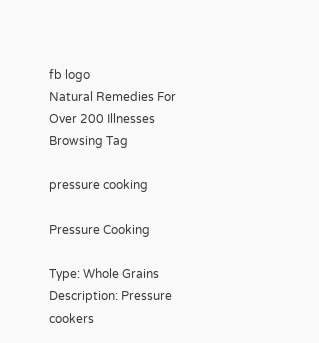fb logo
Natural Remedies For Over 200 Illnesses
Browsing Tag

pressure cooking

Pressure Cooking

Type: Whole Grains Description: Pressure cookers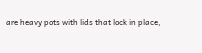are heavy pots with lids that lock in place,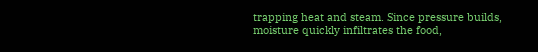trapping heat and steam. Since pressure builds, moisture quickly infiltrates the food,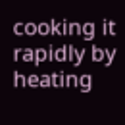cooking it rapidly by heating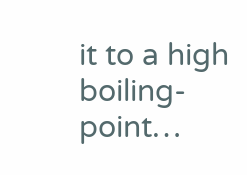it to a high boiling-point…